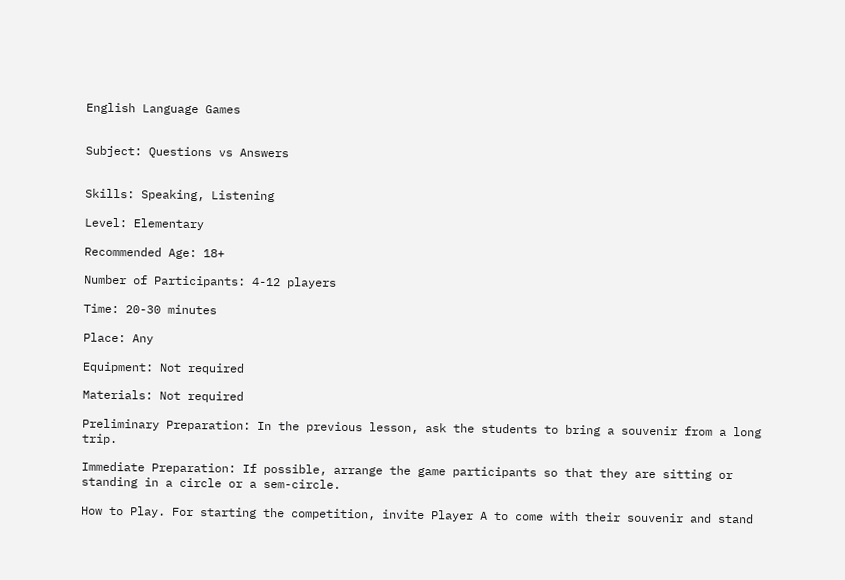English Language Games


Subject: Questions vs Answers


Skills: Speaking, Listening

Level: Elementary

Recommended Age: 18+

Number of Participants: 4-12 players

Time: 20-30 minutes

Place: Any

Equipment: Not required

Materials: Not required

Preliminary Preparation: In the previous lesson, ask the students to bring a souvenir from a long trip.

Immediate Preparation: If possible, arrange the game participants so that they are sitting or standing in a circle or a sem-circle.

How to Play. For starting the competition, invite Player A to come with their souvenir and stand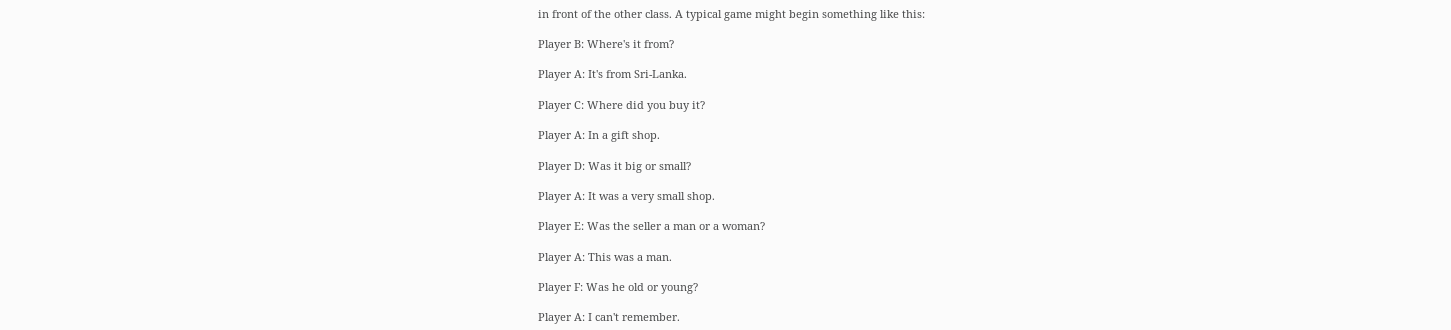in front of the other class. A typical game might begin something like this:

Player B: Where's it from?

Player A: It's from Sri-Lanka.

Player C: Where did you buy it?

Player A: In a gift shop.

Player D: Was it big or small?

Player A: It was a very small shop.

Player E: Was the seller a man or a woman?

Player A: This was a man.

Player F: Was he old or young?

Player A: I can't remember.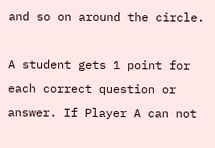and so on around the circle.

A student gets 1 point for each correct question or answer. If Player A can not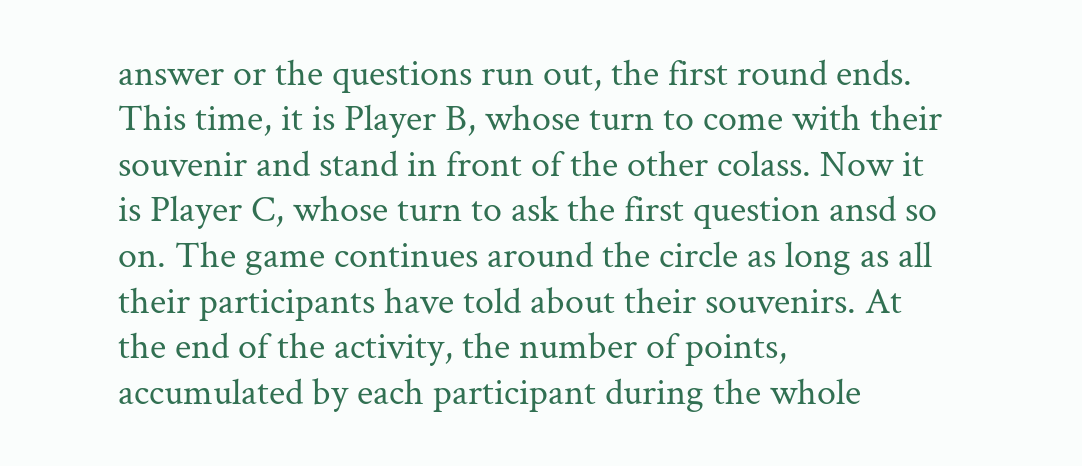answer or the questions run out, the first round ends. This time, it is Player B, whose turn to come with their souvenir and stand in front of the other colass. Now it is Player C, whose turn to ask the first question ansd so on. The game continues around the circle as long as all their participants have told about their souvenirs. At the end of the activity, the number of points, accumulated by each participant during the whole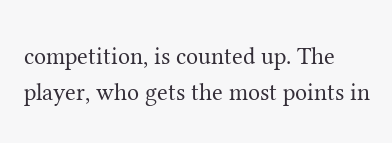competition, is counted up. The player, who gets the most points in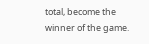total, become the winner of the game.